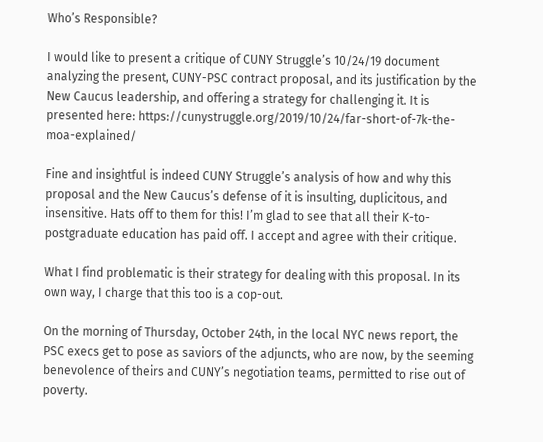Who’s Responsible?

I would like to present a critique of CUNY Struggle’s 10/24/19 document analyzing the present, CUNY-PSC contract proposal, and its justification by the New Caucus leadership, and offering a strategy for challenging it. It is presented here: https://cunystruggle.org/2019/10/24/far-short-of-7k-the-moa-explained/

Fine and insightful is indeed CUNY Struggle’s analysis of how and why this proposal and the New Caucus’s defense of it is insulting, duplicitous, and insensitive. Hats off to them for this! I’m glad to see that all their K-to-postgraduate education has paid off. I accept and agree with their critique.

What I find problematic is their strategy for dealing with this proposal. In its own way, I charge that this too is a cop-out.

On the morning of Thursday, October 24th, in the local NYC news report, the PSC execs get to pose as saviors of the adjuncts, who are now, by the seeming benevolence of theirs and CUNY’s negotiation teams, permitted to rise out of poverty.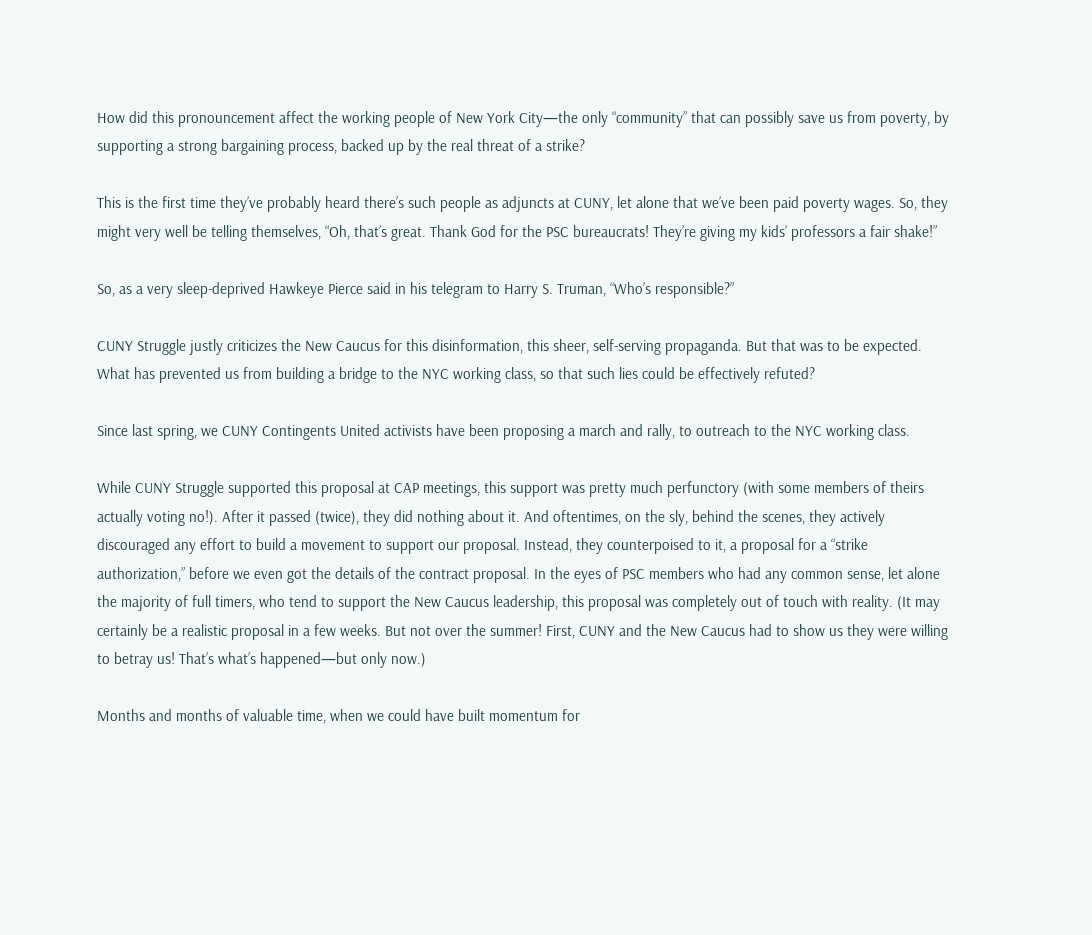How did this pronouncement affect the working people of New York City—the only “community” that can possibly save us from poverty, by supporting a strong bargaining process, backed up by the real threat of a strike?

This is the first time they’ve probably heard there’s such people as adjuncts at CUNY, let alone that we’ve been paid poverty wages. So, they might very well be telling themselves, “Oh, that’s great. Thank God for the PSC bureaucrats! They’re giving my kids’ professors a fair shake!”

So, as a very sleep-deprived Hawkeye Pierce said in his telegram to Harry S. Truman, “Who’s responsible?”

CUNY Struggle justly criticizes the New Caucus for this disinformation, this sheer, self-serving propaganda. But that was to be expected. What has prevented us from building a bridge to the NYC working class, so that such lies could be effectively refuted?

Since last spring, we CUNY Contingents United activists have been proposing a march and rally, to outreach to the NYC working class.

While CUNY Struggle supported this proposal at CAP meetings, this support was pretty much perfunctory (with some members of theirs actually voting no!). After it passed (twice), they did nothing about it. And oftentimes, on the sly, behind the scenes, they actively discouraged any effort to build a movement to support our proposal. Instead, they counterpoised to it, a proposal for a “strike authorization,” before we even got the details of the contract proposal. In the eyes of PSC members who had any common sense, let alone the majority of full timers, who tend to support the New Caucus leadership, this proposal was completely out of touch with reality. (It may certainly be a realistic proposal in a few weeks. But not over the summer! First, CUNY and the New Caucus had to show us they were willing to betray us! That’s what’s happened—but only now.)

Months and months of valuable time, when we could have built momentum for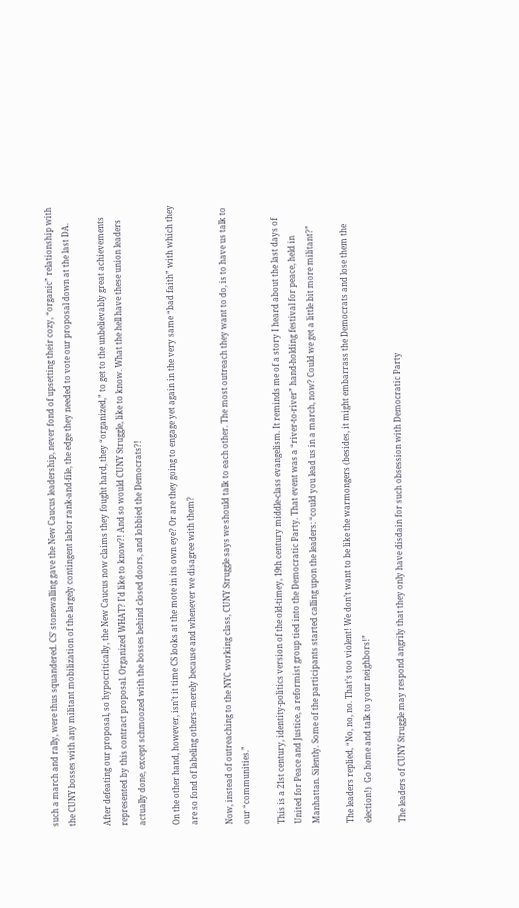such a march and rally, were thus squandered. CS’ stonewalling gave the New Caucus leadership, never fond of upsetting their cozy, “organic” relationship with the CUNY bosses with any militant mobilization of the largely contingent labor rank-and-file, the edge they needed to vote our proposal down at the last DA.

After defeating our proposal, so hypocritically, the New Caucus now claims they fought hard, they “organized,” to get to the unbelievably great achievements represented by this contract proposal. Organized WHAT? I’d like to know?! And so would CUNY Struggle, like to know. What the hell have these union leaders actually done, except schmoozed with the bosses behind closed doors, and lobbied the Democrats?!

On the other hand, however, isn’t it time CS looks at the mote in its own eye? Or are they going to engage yet again in the very same “bad faith” with which they are so fond of labeling others–merely because and whenever we disagree with them?

Now, instead of outreaching to the NYC working class, CUNY Struggle says we should talk to each other. The most outreach they want to do, is to have us talk to our “communities.”

This is a 21st century, identity-politics version of the old-timey, 19th century middle-class evangelism. It reminds me of a story I heard about the last days of United for Peace and Justice, a reformist group tied into the Democratic Party. That event was a “river-to-river” hand-holding festival for peace, held in Manhattan. Silently. Some of the participants started calling upon the leaders: “could you lead us in a march, now? Could we get a little bit more militant?”

The leaders replied, “No, no, no. That’s too violent! We don’t want to be like the warmongers (besides, it might embarrass the Democrats and lose them the election!)  Go home and talk to your neighbors!”

The leaders of CUNY Struggle may respond angrily that they only have disdain for such obsession with Democratic Party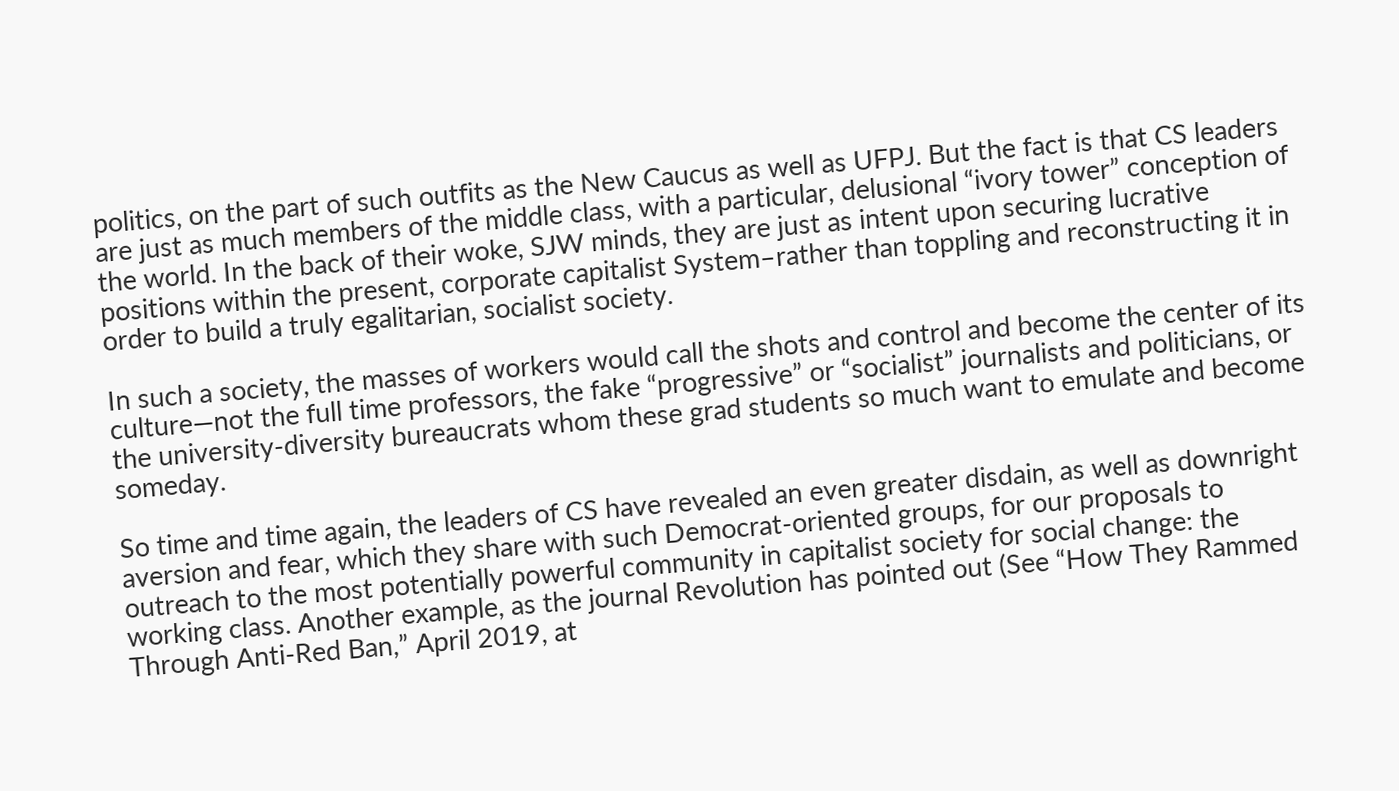politics, on the part of such outfits as the New Caucus as well as UFPJ. But the fact is that CS leaders are just as much members of the middle class, with a particular, delusional “ivory tower” conception of the world. In the back of their woke, SJW minds, they are just as intent upon securing lucrative positions within the present, corporate capitalist System–rather than toppling and reconstructing it in order to build a truly egalitarian, socialist society.

In such a society, the masses of workers would call the shots and control and become the center of its culture—not the full time professors, the fake “progressive” or “socialist” journalists and politicians, or the university-diversity bureaucrats whom these grad students so much want to emulate and become someday.

So time and time again, the leaders of CS have revealed an even greater disdain, as well as downright aversion and fear, which they share with such Democrat-oriented groups, for our proposals to outreach to the most potentially powerful community in capitalist society for social change: the working class. Another example, as the journal Revolution has pointed out (See “How They Rammed Through Anti-Red Ban,” April 2019, at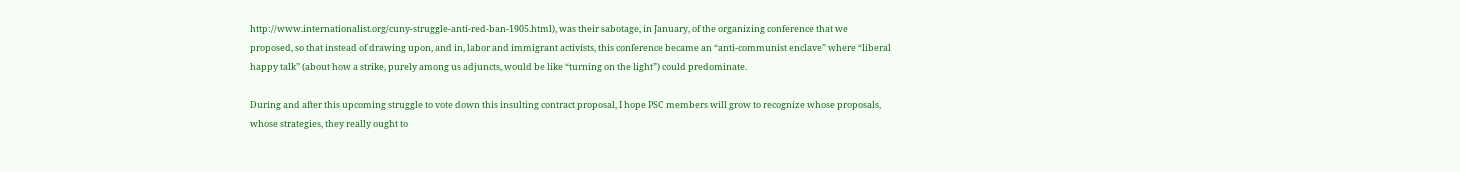http://www.internationalist.org/cuny-struggle-anti-red-ban-1905.html), was their sabotage, in January, of the organizing conference that we proposed, so that instead of drawing upon, and in, labor and immigrant activists, this conference became an “anti-communist enclave” where “liberal happy talk” (about how a strike, purely among us adjuncts, would be like “turning on the light”) could predominate.

During and after this upcoming struggle to vote down this insulting contract proposal, I hope PSC members will grow to recognize whose proposals, whose strategies, they really ought to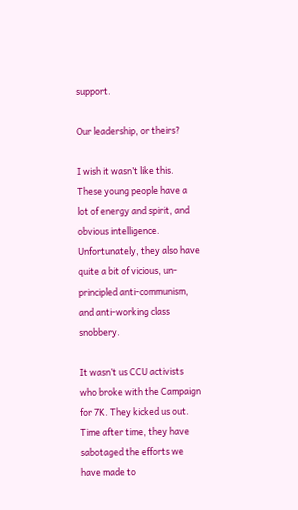support.

Our leadership, or theirs?

I wish it wasn’t like this. These young people have a lot of energy and spirit, and obvious intelligence. Unfortunately, they also have quite a bit of vicious, un-principled anti-communism, and anti-working class snobbery.

It wasn’t us CCU activists who broke with the Campaign for 7K. They kicked us out. Time after time, they have sabotaged the efforts we have made to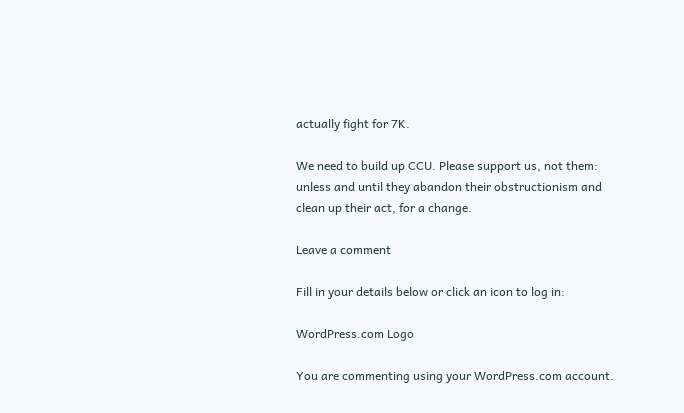actually fight for 7K.

We need to build up CCU. Please support us, not them: unless and until they abandon their obstructionism and clean up their act, for a change.

Leave a comment

Fill in your details below or click an icon to log in:

WordPress.com Logo

You are commenting using your WordPress.com account.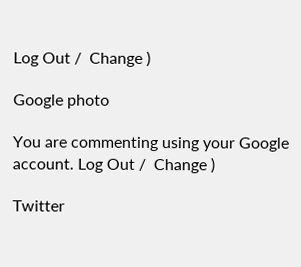Log Out /  Change )

Google photo

You are commenting using your Google account. Log Out /  Change )

Twitter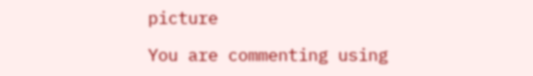picture

You are commenting using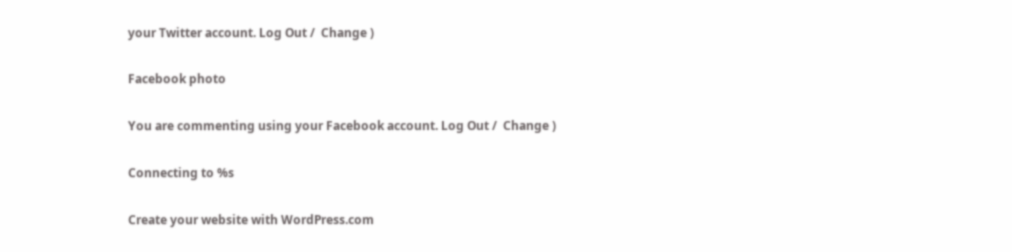your Twitter account. Log Out /  Change )

Facebook photo

You are commenting using your Facebook account. Log Out /  Change )

Connecting to %s

Create your website with WordPress.com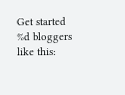Get started
%d bloggers like this: